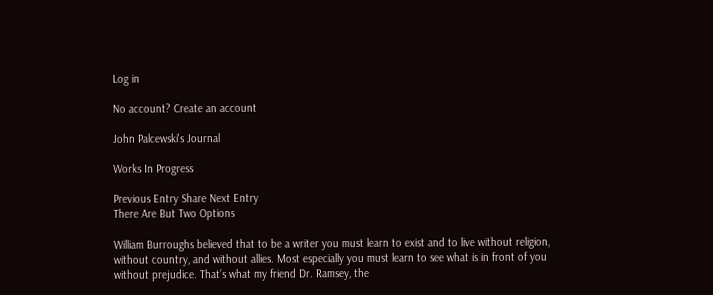Log in

No account? Create an account

John Palcewski's Journal

Works In Progress

Previous Entry Share Next Entry
There Are But Two Options

William Burroughs believed that to be a writer you must learn to exist and to live without religion, without country, and without allies. Most especially you must learn to see what is in front of you without prejudice. That’s what my friend Dr. Ramsey, the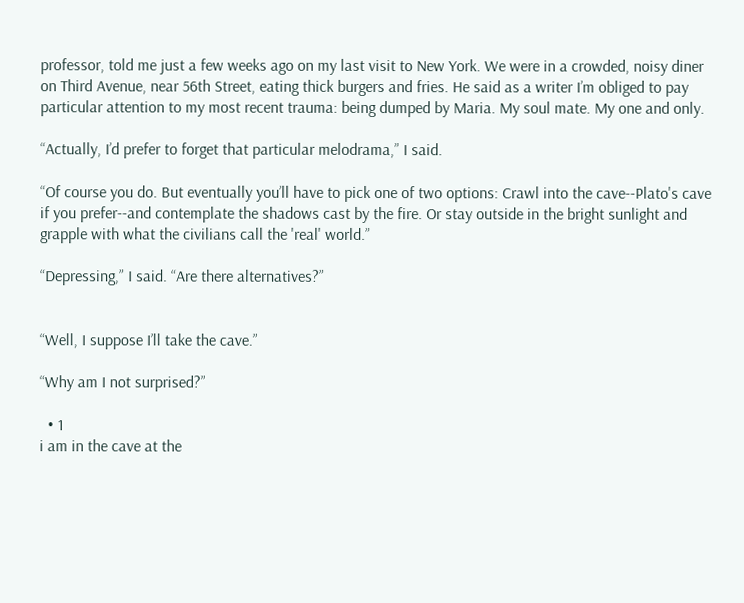professor, told me just a few weeks ago on my last visit to New York. We were in a crowded, noisy diner on Third Avenue, near 56th Street, eating thick burgers and fries. He said as a writer I’m obliged to pay particular attention to my most recent trauma: being dumped by Maria. My soul mate. My one and only.

“Actually, I’d prefer to forget that particular melodrama,” I said.

“Of course you do. But eventually you’ll have to pick one of two options: Crawl into the cave--Plato's cave if you prefer--and contemplate the shadows cast by the fire. Or stay outside in the bright sunlight and grapple with what the civilians call the 'real' world.”

“Depressing,” I said. “Are there alternatives?”


“Well, I suppose I’ll take the cave.”

“Why am I not surprised?”

  • 1
i am in the cave at the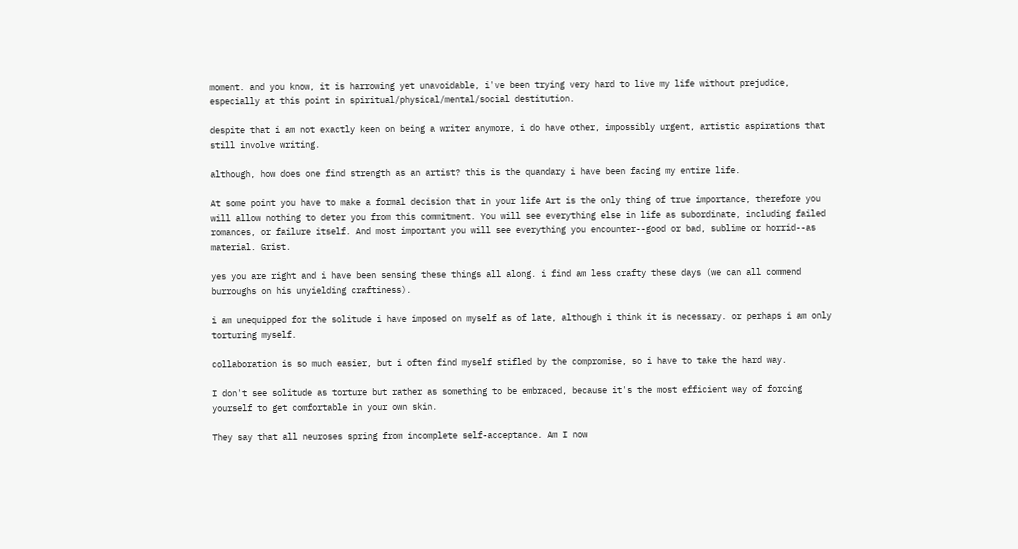moment. and you know, it is harrowing yet unavoidable, i've been trying very hard to live my life without prejudice, especially at this point in spiritual/physical/mental/social destitution.

despite that i am not exactly keen on being a writer anymore, i do have other, impossibly urgent, artistic aspirations that still involve writing.

although, how does one find strength as an artist? this is the quandary i have been facing my entire life.

At some point you have to make a formal decision that in your life Art is the only thing of true importance, therefore you will allow nothing to deter you from this commitment. You will see everything else in life as subordinate, including failed romances, or failure itself. And most important you will see everything you encounter--good or bad, sublime or horrid--as material. Grist.

yes you are right and i have been sensing these things all along. i find am less crafty these days (we can all commend burroughs on his unyielding craftiness).

i am unequipped for the solitude i have imposed on myself as of late, although i think it is necessary. or perhaps i am only torturing myself.

collaboration is so much easier, but i often find myself stifled by the compromise, so i have to take the hard way.

I don't see solitude as torture but rather as something to be embraced, because it's the most efficient way of forcing yourself to get comfortable in your own skin.

They say that all neuroses spring from incomplete self-acceptance. Am I now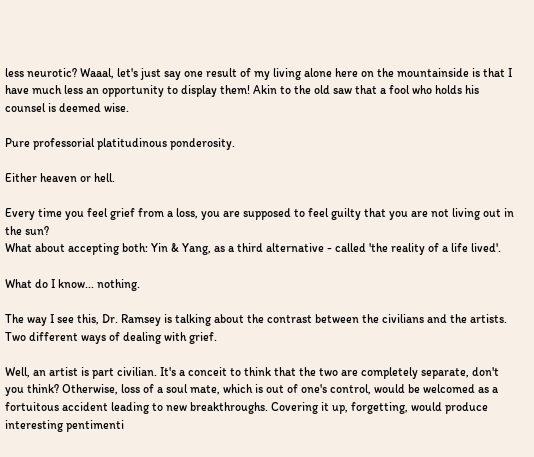less neurotic? Waaal, let's just say one result of my living alone here on the mountainside is that I have much less an opportunity to display them! Akin to the old saw that a fool who holds his counsel is deemed wise.

Pure professorial platitudinous ponderosity.

Either heaven or hell.

Every time you feel grief from a loss, you are supposed to feel guilty that you are not living out in the sun?
What about accepting both: Yin & Yang, as a third alternative - called 'the reality of a life lived'.

What do I know... nothing.

The way I see this, Dr. Ramsey is talking about the contrast between the civilians and the artists. Two different ways of dealing with grief.

Well, an artist is part civilian. It's a conceit to think that the two are completely separate, don't you think? Otherwise, loss of a soul mate, which is out of one's control, would be welcomed as a fortuitous accident leading to new breakthroughs. Covering it up, forgetting, would produce interesting pentimenti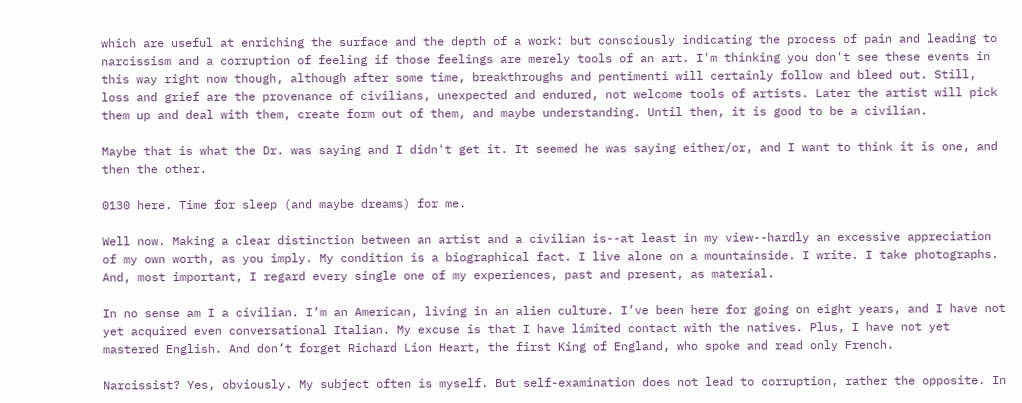which are useful at enriching the surface and the depth of a work: but consciously indicating the process of pain and leading to narcissism and a corruption of feeling if those feelings are merely tools of an art. I'm thinking you don't see these events in this way right now though, although after some time, breakthroughs and pentimenti will certainly follow and bleed out. Still, loss and grief are the provenance of civilians, unexpected and endured, not welcome tools of artists. Later the artist will pick them up and deal with them, create form out of them, and maybe understanding. Until then, it is good to be a civilian.

Maybe that is what the Dr. was saying and I didn't get it. It seemed he was saying either/or, and I want to think it is one, and then the other.

0130 here. Time for sleep (and maybe dreams) for me.

Well now. Making a clear distinction between an artist and a civilian is--at least in my view--hardly an excessive appreciation of my own worth, as you imply. My condition is a biographical fact. I live alone on a mountainside. I write. I take photographs. And, most important, I regard every single one of my experiences, past and present, as material.

In no sense am I a civilian. I’m an American, living in an alien culture. I’ve been here for going on eight years, and I have not yet acquired even conversational Italian. My excuse is that I have limited contact with the natives. Plus, I have not yet mastered English. And don’t forget Richard Lion Heart, the first King of England, who spoke and read only French.

Narcissist? Yes, obviously. My subject often is myself. But self-examination does not lead to corruption, rather the opposite. In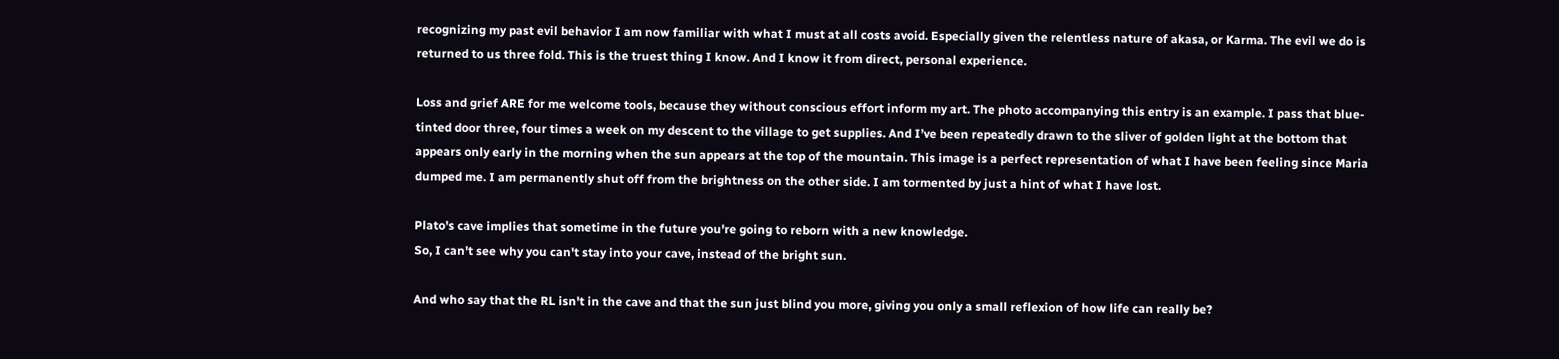recognizing my past evil behavior I am now familiar with what I must at all costs avoid. Especially given the relentless nature of akasa, or Karma. The evil we do is returned to us three fold. This is the truest thing I know. And I know it from direct, personal experience.

Loss and grief ARE for me welcome tools, because they without conscious effort inform my art. The photo accompanying this entry is an example. I pass that blue-tinted door three, four times a week on my descent to the village to get supplies. And I’ve been repeatedly drawn to the sliver of golden light at the bottom that appears only early in the morning when the sun appears at the top of the mountain. This image is a perfect representation of what I have been feeling since Maria dumped me. I am permanently shut off from the brightness on the other side. I am tormented by just a hint of what I have lost.

Plato's cave implies that sometime in the future you're going to reborn with a new knowledge.
So, I can't see why you can't stay into your cave, instead of the bright sun.

And who say that the RL isn't in the cave and that the sun just blind you more, giving you only a small reflexion of how life can really be?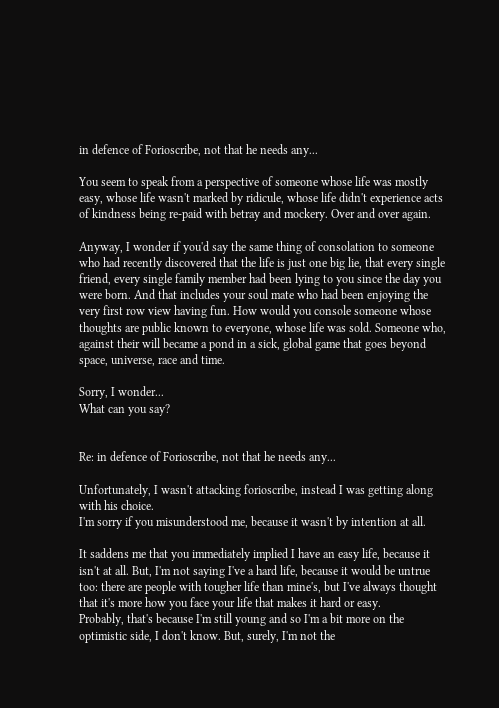in defence of Forioscribe, not that he needs any...

You seem to speak from a perspective of someone whose life was mostly easy, whose life wasn't marked by ridicule, whose life didn't experience acts of kindness being re-paid with betray and mockery. Over and over again.

Anyway, I wonder if you'd say the same thing of consolation to someone who had recently discovered that the life is just one big lie, that every single friend, every single family member had been lying to you since the day you were born. And that includes your soul mate who had been enjoying the very first row view having fun. How would you console someone whose thoughts are public known to everyone, whose life was sold. Someone who, against their will became a pond in a sick, global game that goes beyond space, universe, race and time.

Sorry, I wonder...
What can you say?


Re: in defence of Forioscribe, not that he needs any...

Unfortunately, I wasn't attacking forioscribe, instead I was getting along with his choice.
I'm sorry if you misunderstood me, because it wasn't by intention at all.

It saddens me that you immediately implied I have an easy life, because it isn't at all. But, I'm not saying I've a hard life, because it would be untrue too: there are people with tougher life than mine's, but I've always thought that it's more how you face your life that makes it hard or easy.
Probably, that's because I'm still young and so I'm a bit more on the optimistic side, I don't know. But, surely, I'm not the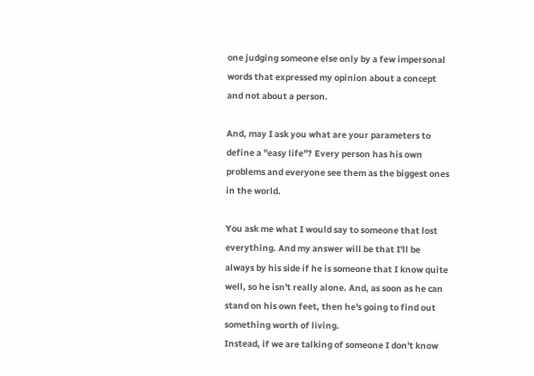one judging someone else only by a few impersonal words that expressed my opinion about a concept and not about a person.

And, may I ask you what are your parameters to define a "easy life"? Every person has his own problems and everyone see them as the biggest ones in the world.

You ask me what I would say to someone that lost everything. And my answer will be that I'll be always by his side if he is someone that I know quite well, so he isn't really alone. And, as soon as he can stand on his own feet, then he's going to find out something worth of living.
Instead, if we are talking of someone I don't know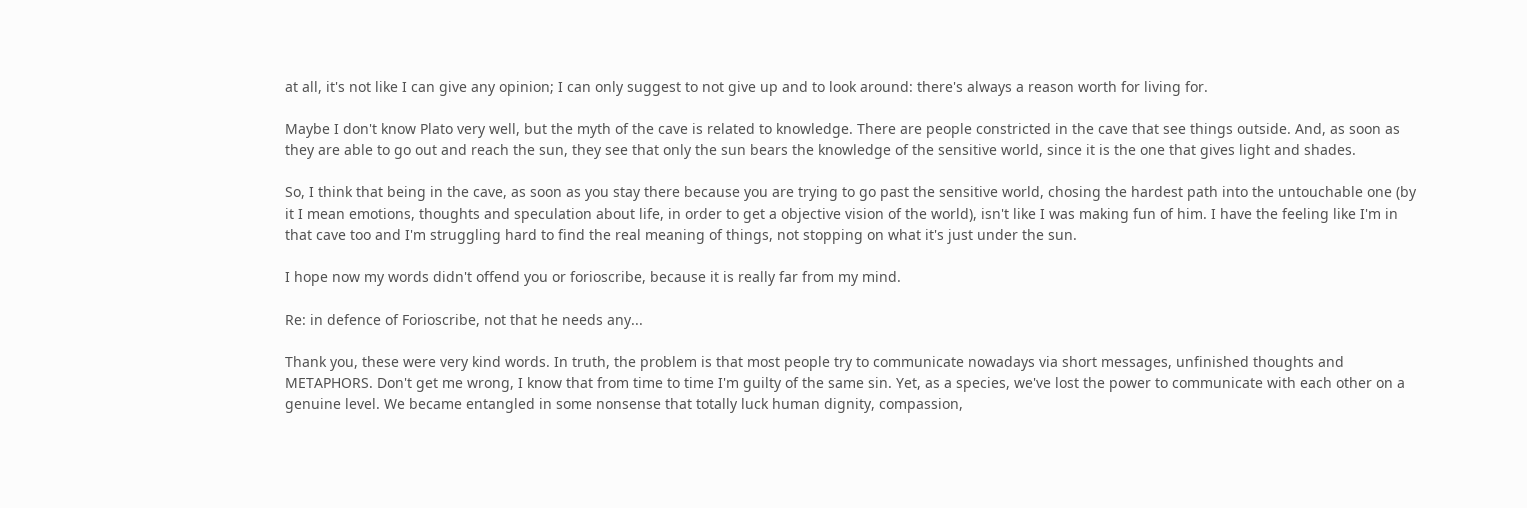at all, it's not like I can give any opinion; I can only suggest to not give up and to look around: there's always a reason worth for living for.

Maybe I don't know Plato very well, but the myth of the cave is related to knowledge. There are people constricted in the cave that see things outside. And, as soon as they are able to go out and reach the sun, they see that only the sun bears the knowledge of the sensitive world, since it is the one that gives light and shades.

So, I think that being in the cave, as soon as you stay there because you are trying to go past the sensitive world, chosing the hardest path into the untouchable one (by it I mean emotions, thoughts and speculation about life, in order to get a objective vision of the world), isn't like I was making fun of him. I have the feeling like I'm in that cave too and I'm struggling hard to find the real meaning of things, not stopping on what it's just under the sun.

I hope now my words didn't offend you or forioscribe, because it is really far from my mind.

Re: in defence of Forioscribe, not that he needs any...

Thank you, these were very kind words. In truth, the problem is that most people try to communicate nowadays via short messages, unfinished thoughts and METAPHORS. Don't get me wrong, I know that from time to time I'm guilty of the same sin. Yet, as a species, we've lost the power to communicate with each other on a genuine level. We became entangled in some nonsense that totally luck human dignity, compassion,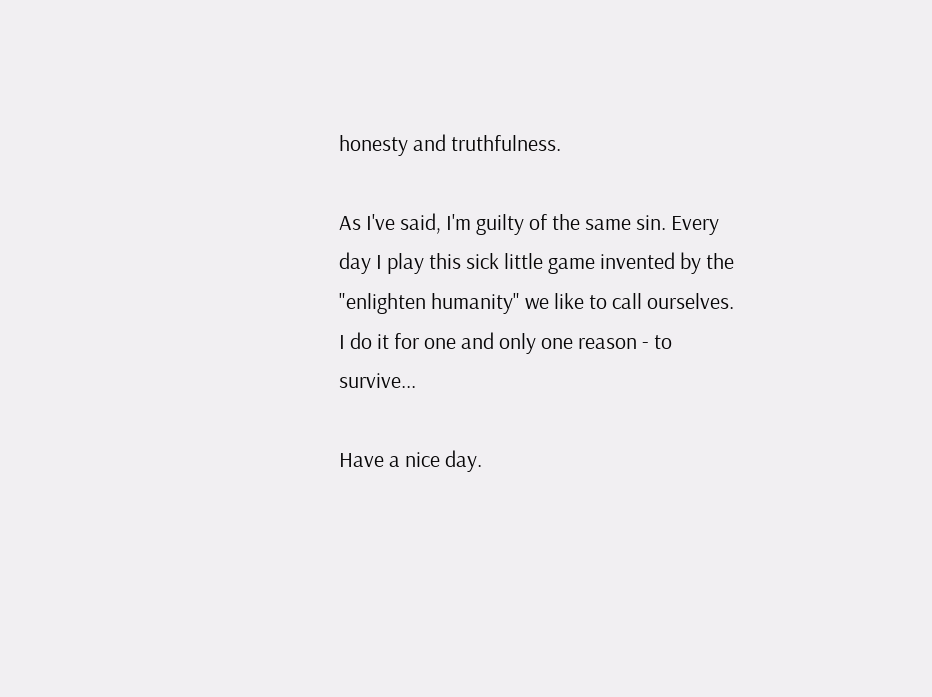honesty and truthfulness.

As I've said, I'm guilty of the same sin. Every day I play this sick little game invented by the "enlighten humanity" we like to call ourselves. I do it for one and only one reason - to survive...

Have a nice day.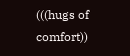(((hugs of comfort))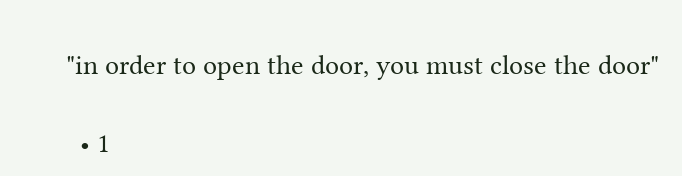"in order to open the door, you must close the door"

  • 1